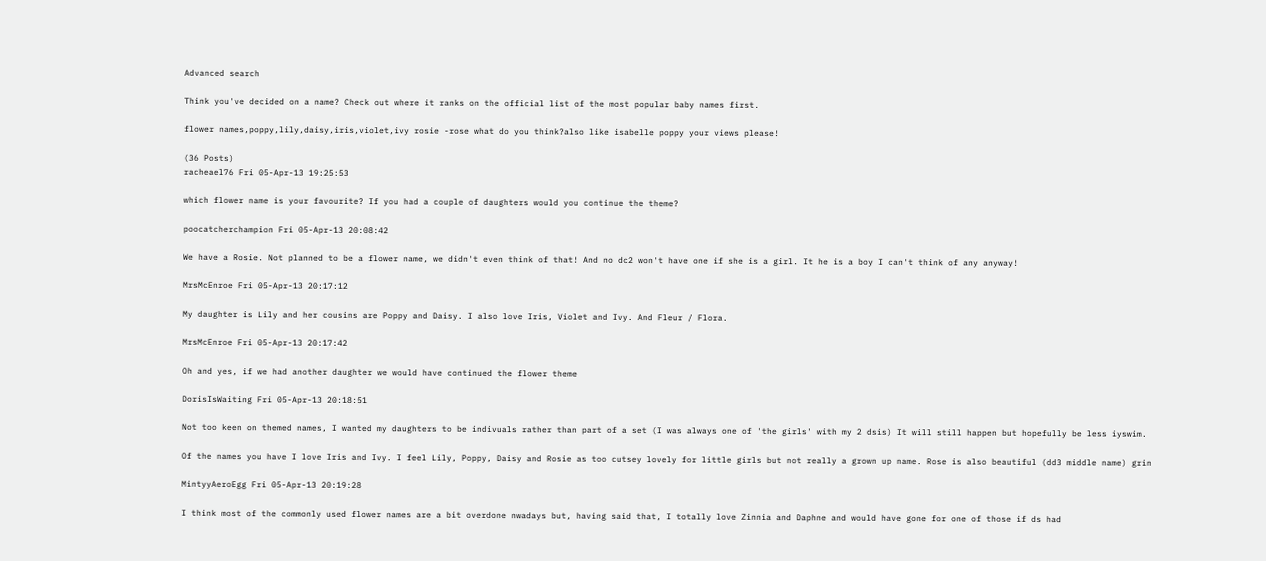Advanced search

Think you've decided on a name? Check out where it ranks on the official list of the most popular baby names first.

flower names,poppy,lily,daisy,iris,violet,ivy rosie -rose what do you think?also like isabelle poppy your views please!

(36 Posts)
racheael76 Fri 05-Apr-13 19:25:53

which flower name is your favourite? If you had a couple of daughters would you continue the theme?

poocatcherchampion Fri 05-Apr-13 20:08:42

We have a Rosie. Not planned to be a flower name, we didn't even think of that! And no dc2 won't have one if she is a girl. It he is a boy I can't think of any anyway!

MrsMcEnroe Fri 05-Apr-13 20:17:12

My daughter is Lily and her cousins are Poppy and Daisy. I also love Iris, Violet and Ivy. And Fleur / Flora.

MrsMcEnroe Fri 05-Apr-13 20:17:42

Oh and yes, if we had another daughter we would have continued the flower theme

DorisIsWaiting Fri 05-Apr-13 20:18:51

Not too keen on themed names, I wanted my daughters to be indivuals rather than part of a set (I was always one of 'the girls' with my 2 dsis) It will still happen but hopefully be less iyswim.

Of the names you have I love Iris and Ivy. I feel Lily, Poppy, Daisy and Rosie as too cutsey lovely for little girls but not really a grown up name. Rose is also beautiful (dd3 middle name) grin

MintyyAeroEgg Fri 05-Apr-13 20:19:28

I think most of the commonly used flower names are a bit overdone nwadays but, having said that, I totally love Zinnia and Daphne and would have gone for one of those if ds had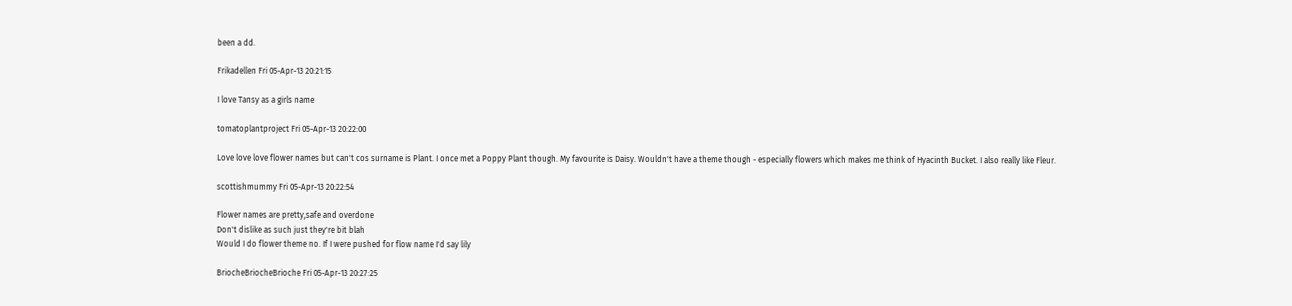been a dd.

Frikadellen Fri 05-Apr-13 20:21:15

I love Tansy as a girls name

tomatoplantproject Fri 05-Apr-13 20:22:00

Love love love flower names but can't cos surname is Plant. I once met a Poppy Plant though. My favourite is Daisy. Wouldn't have a theme though - especially flowers which makes me think of Hyacinth Bucket. I also really like Fleur.

scottishmummy Fri 05-Apr-13 20:22:54

Flower names are pretty,safe and overdone
Don't dislike as such just they're bit blah
Would I do flower theme no. If I were pushed for flow name I'd say lily

BriocheBriocheBrioche Fri 05-Apr-13 20:27:25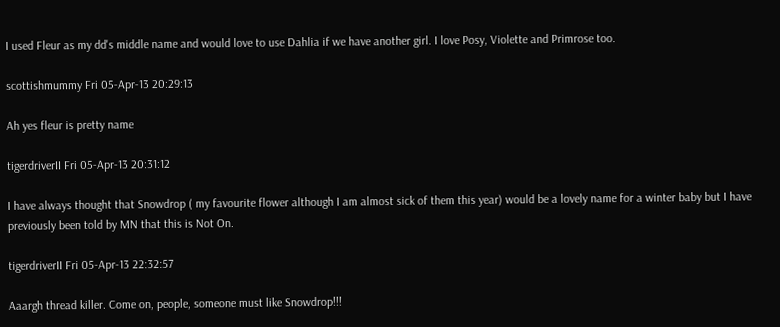I used Fleur as my dd's middle name and would love to use Dahlia if we have another girl. I love Posy, Violette and Primrose too.

scottishmummy Fri 05-Apr-13 20:29:13

Ah yes fleur is pretty name

tigerdriverII Fri 05-Apr-13 20:31:12

I have always thought that Snowdrop ( my favourite flower although I am almost sick of them this year) would be a lovely name for a winter baby but I have previously been told by MN that this is Not On.

tigerdriverII Fri 05-Apr-13 22:32:57

Aaargh thread killer. Come on, people, someone must like Snowdrop!!!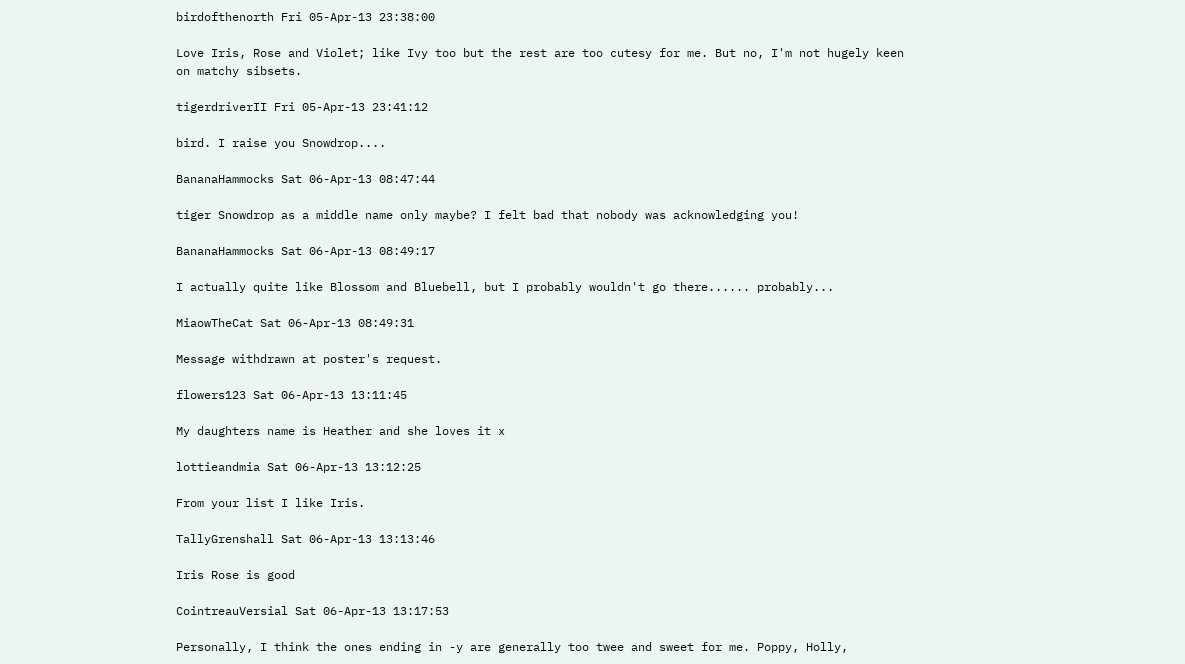birdofthenorth Fri 05-Apr-13 23:38:00

Love Iris, Rose and Violet; like Ivy too but the rest are too cutesy for me. But no, I'm not hugely keen on matchy sibsets.

tigerdriverII Fri 05-Apr-13 23:41:12

bird. I raise you Snowdrop....

BananaHammocks Sat 06-Apr-13 08:47:44

tiger Snowdrop as a middle name only maybe? I felt bad that nobody was acknowledging you!

BananaHammocks Sat 06-Apr-13 08:49:17

I actually quite like Blossom and Bluebell, but I probably wouldn't go there...... probably...

MiaowTheCat Sat 06-Apr-13 08:49:31

Message withdrawn at poster's request.

flowers123 Sat 06-Apr-13 13:11:45

My daughters name is Heather and she loves it x

lottieandmia Sat 06-Apr-13 13:12:25

From your list I like Iris.

TallyGrenshall Sat 06-Apr-13 13:13:46

Iris Rose is good

CointreauVersial Sat 06-Apr-13 13:17:53

Personally, I think the ones ending in -y are generally too twee and sweet for me. Poppy, Holly,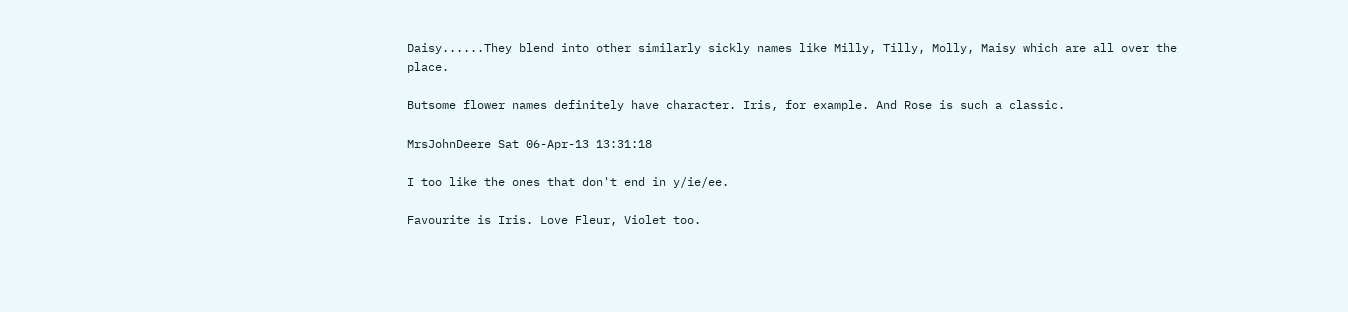Daisy......They blend into other similarly sickly names like Milly, Tilly, Molly, Maisy which are all over the place.

Butsome flower names definitely have character. Iris, for example. And Rose is such a classic.

MrsJohnDeere Sat 06-Apr-13 13:31:18

I too like the ones that don't end in y/ie/ee.

Favourite is Iris. Love Fleur, Violet too.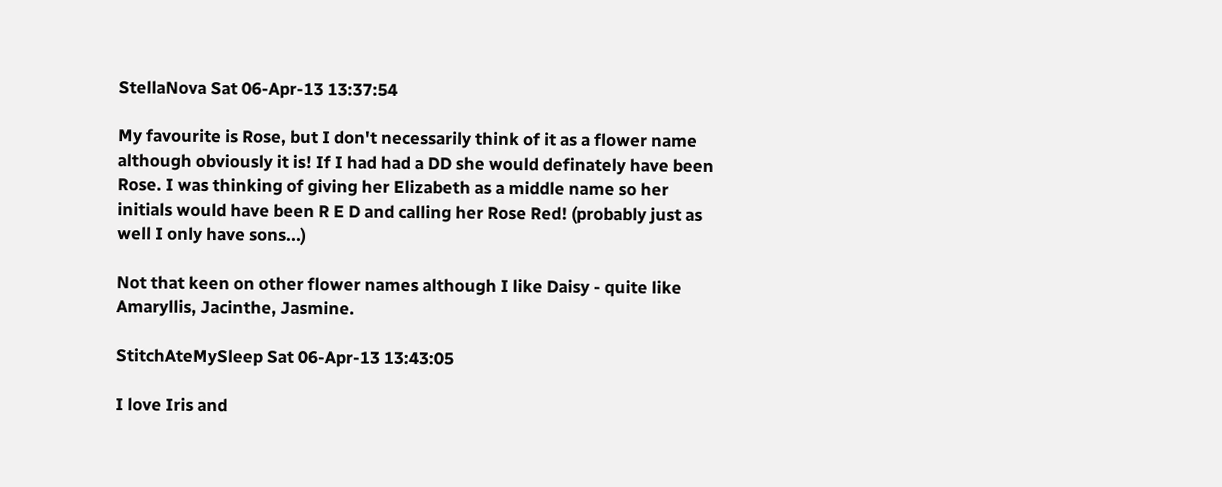StellaNova Sat 06-Apr-13 13:37:54

My favourite is Rose, but I don't necessarily think of it as a flower name although obviously it is! If I had had a DD she would definately have been Rose. I was thinking of giving her Elizabeth as a middle name so her initials would have been R E D and calling her Rose Red! (probably just as well I only have sons...)

Not that keen on other flower names although I like Daisy - quite like Amaryllis, Jacinthe, Jasmine.

StitchAteMySleep Sat 06-Apr-13 13:43:05

I love Iris and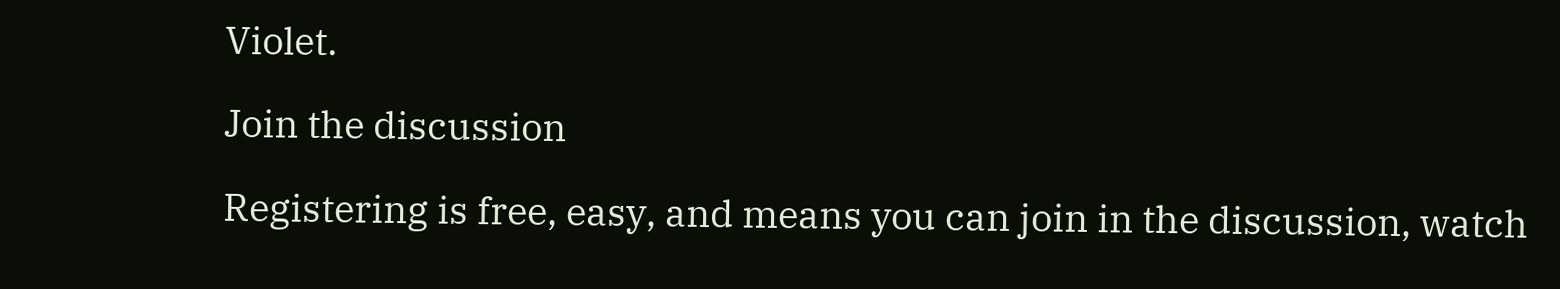Violet.

Join the discussion

Registering is free, easy, and means you can join in the discussion, watch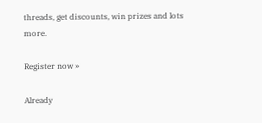threads, get discounts, win prizes and lots more.

Register now »

Already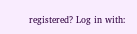registered? Log in with: